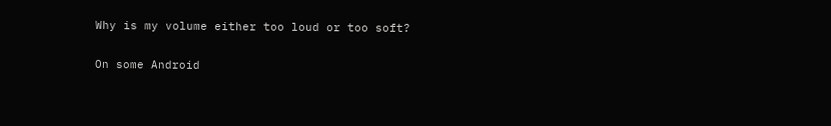Why is my volume either too loud or too soft?

On some Android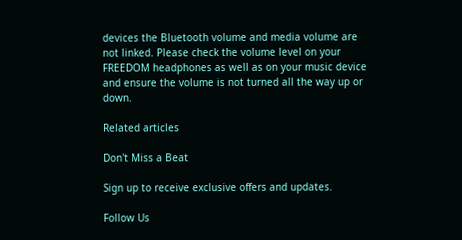devices the Bluetooth volume and media volume are not linked. Please check the volume level on your FREEDOM headphones as well as on your music device and ensure the volume is not turned all the way up or down.

Related articles

Don't Miss a Beat

Sign up to receive exclusive offers and updates.

Follow Us